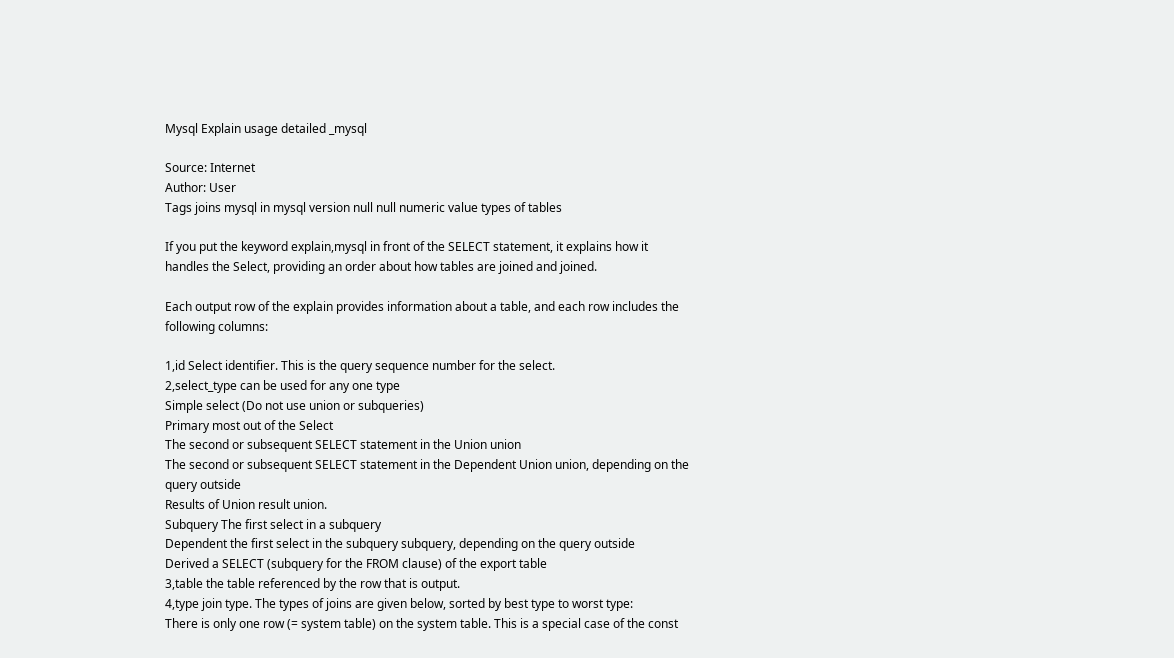Mysql Explain usage detailed _mysql

Source: Internet
Author: User
Tags joins mysql in mysql version null null numeric value types of tables

If you put the keyword explain,mysql in front of the SELECT statement, it explains how it handles the Select, providing an order about how tables are joined and joined.

Each output row of the explain provides information about a table, and each row includes the following columns:

1,id Select identifier. This is the query sequence number for the select.
2,select_type can be used for any one type
Simple select (Do not use union or subqueries)
Primary most out of the Select
The second or subsequent SELECT statement in the Union union
The second or subsequent SELECT statement in the Dependent Union union, depending on the query outside
Results of Union result union.
Subquery The first select in a subquery
Dependent the first select in the subquery subquery, depending on the query outside
Derived a SELECT (subquery for the FROM clause) of the export table
3,table the table referenced by the row that is output.
4,type join type. The types of joins are given below, sorted by best type to worst type:
There is only one row (= system table) on the system table. This is a special case of the const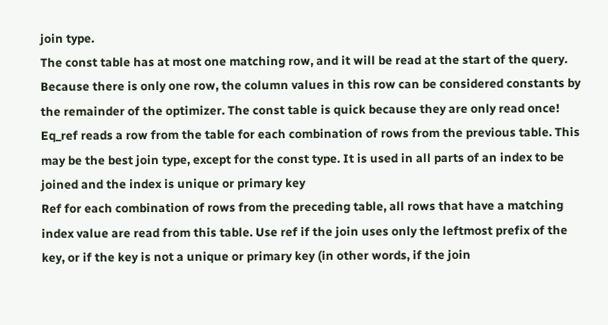join type.
The const table has at most one matching row, and it will be read at the start of the query. Because there is only one row, the column values in this row can be considered constants by the remainder of the optimizer. The const table is quick because they are only read once!
Eq_ref reads a row from the table for each combination of rows from the previous table. This may be the best join type, except for the const type. It is used in all parts of an index to be joined and the index is unique or primary key
Ref for each combination of rows from the preceding table, all rows that have a matching index value are read from this table. Use ref if the join uses only the leftmost prefix of the key, or if the key is not a unique or primary key (in other words, if the join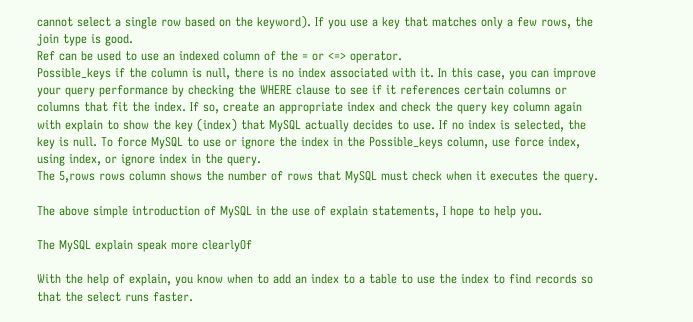cannot select a single row based on the keyword). If you use a key that matches only a few rows, the join type is good.
Ref can be used to use an indexed column of the = or <=> operator.
Possible_keys if the column is null, there is no index associated with it. In this case, you can improve your query performance by checking the WHERE clause to see if it references certain columns or columns that fit the index. If so, create an appropriate index and check the query key column again with explain to show the key (index) that MySQL actually decides to use. If no index is selected, the key is null. To force MySQL to use or ignore the index in the Possible_keys column, use force index, using index, or ignore index in the query.
The 5,rows rows column shows the number of rows that MySQL must check when it executes the query.

The above simple introduction of MySQL in the use of explain statements, I hope to help you.

The MySQL explain speak more clearlyOf

With the help of explain, you know when to add an index to a table to use the index to find records so that the select runs faster.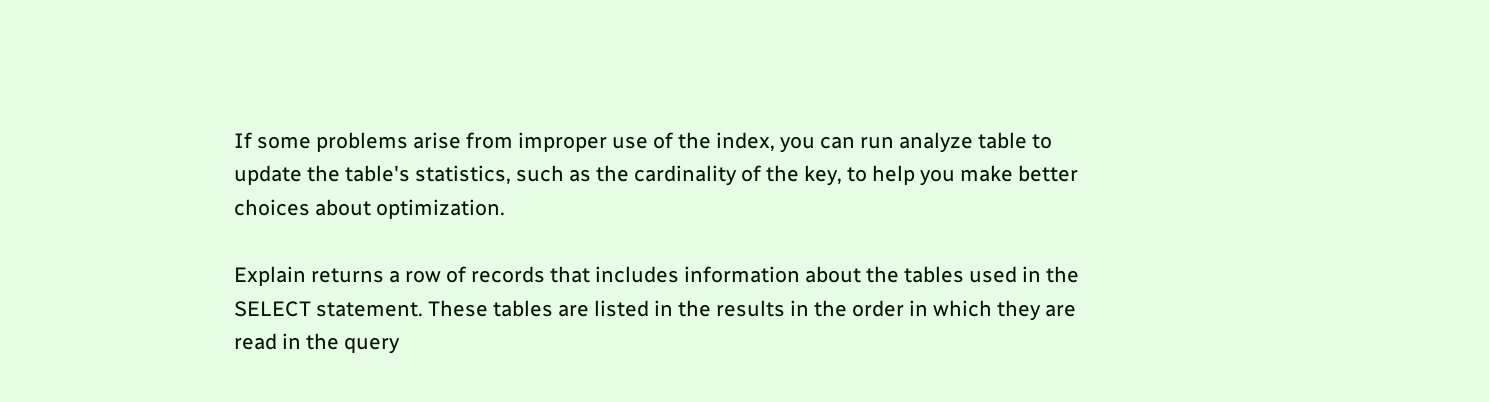If some problems arise from improper use of the index, you can run analyze table to update the table's statistics, such as the cardinality of the key, to help you make better choices about optimization.

Explain returns a row of records that includes information about the tables used in the SELECT statement. These tables are listed in the results in the order in which they are read in the query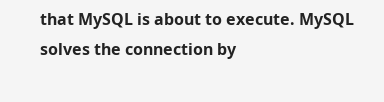that MySQL is about to execute. MySQL solves the connection by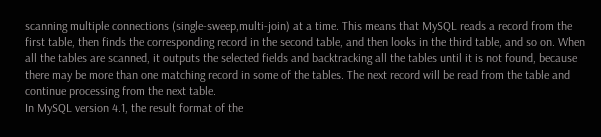scanning multiple connections (single-sweep,multi-join) at a time. This means that MySQL reads a record from the first table, then finds the corresponding record in the second table, and then looks in the third table, and so on. When all the tables are scanned, it outputs the selected fields and backtracking all the tables until it is not found, because there may be more than one matching record in some of the tables. The next record will be read from the table and continue processing from the next table.
In MySQL version 4.1, the result format of the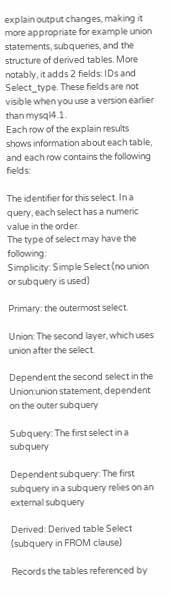explain output changes, making it more appropriate for example union statements, subqueries, and the structure of derived tables. More notably, it adds 2 fields: IDs and Select_type. These fields are not visible when you use a version earlier than mysql4.1.
Each row of the explain results shows information about each table, and each row contains the following fields:

The identifier for this select. In a query, each select has a numeric value in the order.
The type of select may have the following:
Simplicity: Simple Select (no union or subquery is used)

Primary: the outermost select.

Union: The second layer, which uses union after the select.

Dependent the second select in the Union:union statement, dependent on the outer subquery

Subquery: The first select in a subquery

Dependent subquery: The first subquery in a subquery relies on an external subquery

Derived: Derived table Select (subquery in FROM clause)

Records the tables referenced by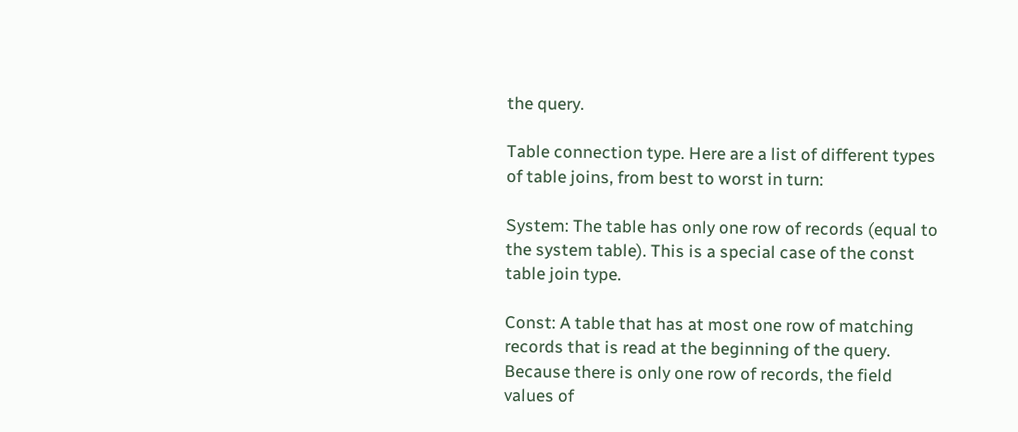the query.

Table connection type. Here are a list of different types of table joins, from best to worst in turn:

System: The table has only one row of records (equal to the system table). This is a special case of the const table join type.

Const: A table that has at most one row of matching records that is read at the beginning of the query. Because there is only one row of records, the field values of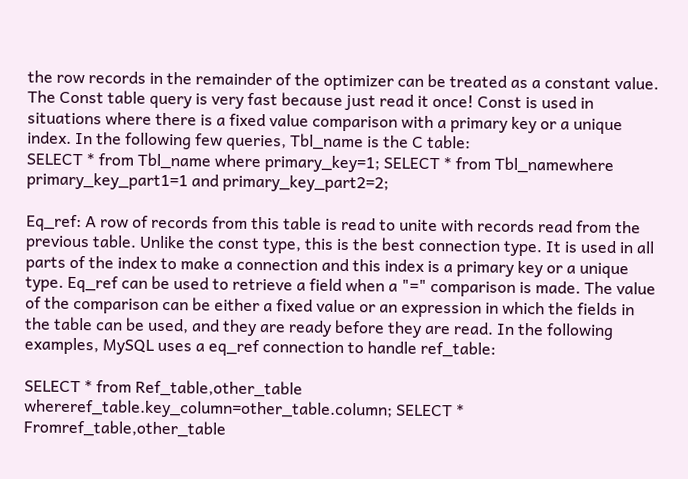the row records in the remainder of the optimizer can be treated as a constant value. The Const table query is very fast because just read it once! Const is used in situations where there is a fixed value comparison with a primary key or a unique index. In the following few queries, Tbl_name is the C table:
SELECT * from Tbl_name where primary_key=1; SELECT * from Tbl_namewhere primary_key_part1=1 and primary_key_part2=2;

Eq_ref: A row of records from this table is read to unite with records read from the previous table. Unlike the const type, this is the best connection type. It is used in all parts of the index to make a connection and this index is a primary key or a unique type. Eq_ref can be used to retrieve a field when a "=" comparison is made. The value of the comparison can be either a fixed value or an expression in which the fields in the table can be used, and they are ready before they are read. In the following examples, MySQL uses a eq_ref connection to handle ref_table:

SELECT * from Ref_table,other_table whereref_table.key_column=other_table.column; SELECT * Fromref_table,other_table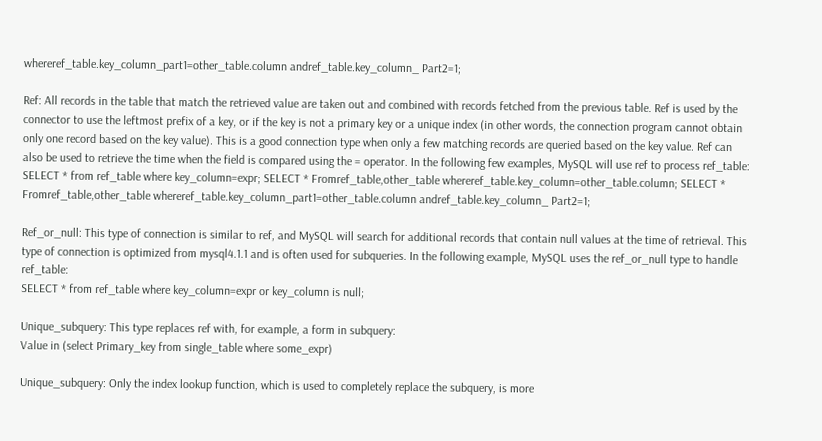whereref_table.key_column_part1=other_table.column andref_table.key_column_ Part2=1;

Ref: All records in the table that match the retrieved value are taken out and combined with records fetched from the previous table. Ref is used by the connector to use the leftmost prefix of a key, or if the key is not a primary key or a unique index (in other words, the connection program cannot obtain only one record based on the key value). This is a good connection type when only a few matching records are queried based on the key value. Ref can also be used to retrieve the time when the field is compared using the = operator. In the following few examples, MySQL will use ref to process ref_table:
SELECT * from ref_table where key_column=expr; SELECT * Fromref_table,other_table whereref_table.key_column=other_table.column; SELECT * Fromref_table,other_table whereref_table.key_column_part1=other_table.column andref_table.key_column_ Part2=1;

Ref_or_null: This type of connection is similar to ref, and MySQL will search for additional records that contain null values at the time of retrieval. This type of connection is optimized from mysql4.1.1 and is often used for subqueries. In the following example, MySQL uses the ref_or_null type to handle ref_table:
SELECT * from ref_table where key_column=expr or key_column is null;

Unique_subquery: This type replaces ref with, for example, a form in subquery:
Value in (select Primary_key from single_table where some_expr)

Unique_subquery: Only the index lookup function, which is used to completely replace the subquery, is more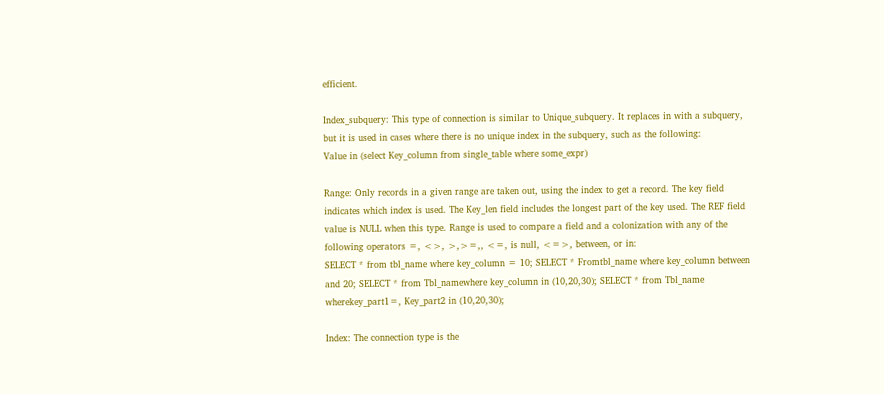efficient.

Index_subquery: This type of connection is similar to Unique_subquery. It replaces in with a subquery, but it is used in cases where there is no unique index in the subquery, such as the following:
Value in (select Key_column from single_table where some_expr)

Range: Only records in a given range are taken out, using the index to get a record. The key field indicates which index is used. The Key_len field includes the longest part of the key used. The REF field value is NULL when this type. Range is used to compare a field and a colonization with any of the following operators =, <>, >,>=,, <=, is null, <=>, between, or in:
SELECT * from tbl_name where key_column = 10; SELECT * Fromtbl_name where key_column between and 20; SELECT * from Tbl_namewhere key_column in (10,20,30); SELECT * from Tbl_name wherekey_part1=, Key_part2 in (10,20,30);

Index: The connection type is the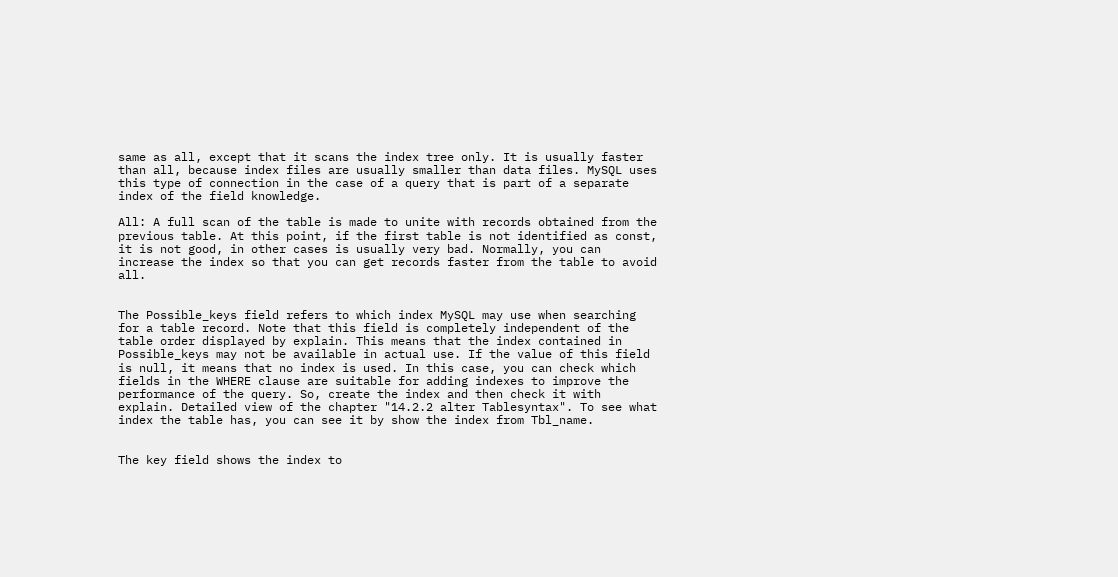same as all, except that it scans the index tree only. It is usually faster than all, because index files are usually smaller than data files. MySQL uses this type of connection in the case of a query that is part of a separate index of the field knowledge.

All: A full scan of the table is made to unite with records obtained from the previous table. At this point, if the first table is not identified as const, it is not good, in other cases is usually very bad. Normally, you can increase the index so that you can get records faster from the table to avoid all.


The Possible_keys field refers to which index MySQL may use when searching for a table record. Note that this field is completely independent of the table order displayed by explain. This means that the index contained in Possible_keys may not be available in actual use. If the value of this field is null, it means that no index is used. In this case, you can check which fields in the WHERE clause are suitable for adding indexes to improve the performance of the query. So, create the index and then check it with explain. Detailed view of the chapter "14.2.2 alter Tablesyntax". To see what index the table has, you can see it by show the index from Tbl_name.


The key field shows the index to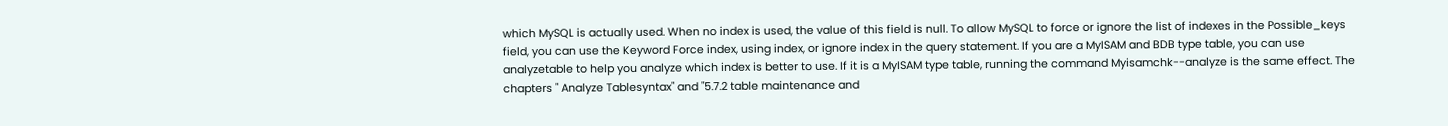which MySQL is actually used. When no index is used, the value of this field is null. To allow MySQL to force or ignore the list of indexes in the Possible_keys field, you can use the Keyword Force index, using index, or ignore index in the query statement. If you are a MyISAM and BDB type table, you can use analyzetable to help you analyze which index is better to use. If it is a MyISAM type table, running the command Myisamchk--analyze is the same effect. The chapters " Analyze Tablesyntax" and "5.7.2 table maintenance and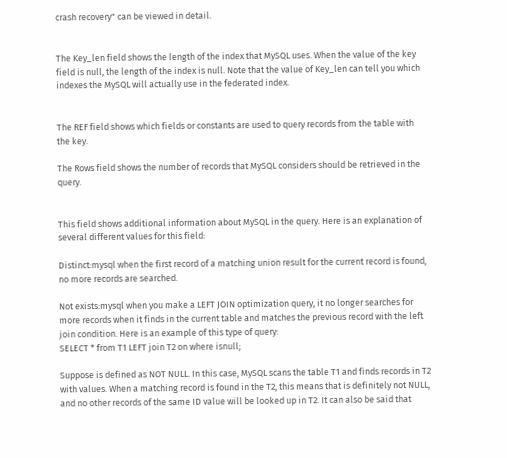crash recovery" can be viewed in detail.


The Key_len field shows the length of the index that MySQL uses. When the value of the key field is null, the length of the index is null. Note that the value of Key_len can tell you which indexes the MySQL will actually use in the federated index.


The REF field shows which fields or constants are used to query records from the table with the key.

The Rows field shows the number of records that MySQL considers should be retrieved in the query.


This field shows additional information about MySQL in the query. Here is an explanation of several different values for this field:

Distinct:mysql when the first record of a matching union result for the current record is found, no more records are searched.

Not exists:mysql when you make a LEFT JOIN optimization query, it no longer searches for more records when it finds in the current table and matches the previous record with the left join condition. Here is an example of this type of query:
SELECT * from T1 LEFT join T2 on where isnull;

Suppose is defined as NOT NULL. In this case, MySQL scans the table T1 and finds records in T2 with values. When a matching record is found in the T2, this means that is definitely not NULL, and no other records of the same ID value will be looked up in T2. It can also be said that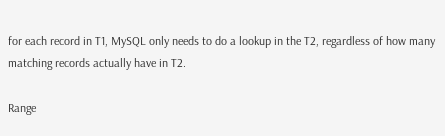for each record in T1, MySQL only needs to do a lookup in the T2, regardless of how many matching records actually have in T2.

Range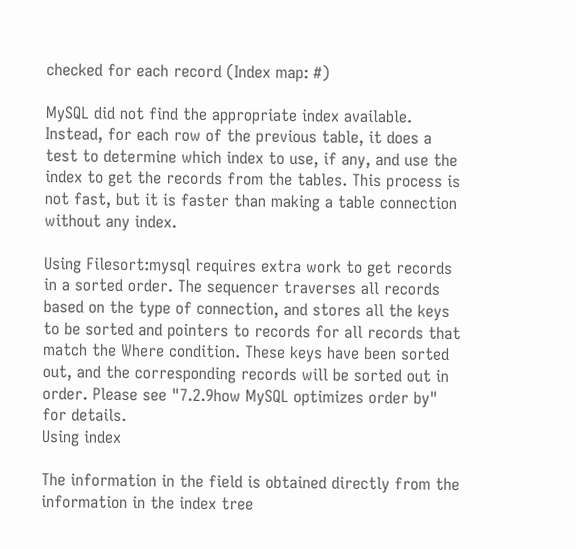checked for each record (Index map: #)

MySQL did not find the appropriate index available. Instead, for each row of the previous table, it does a test to determine which index to use, if any, and use the index to get the records from the tables. This process is not fast, but it is faster than making a table connection without any index.

Using Filesort:mysql requires extra work to get records in a sorted order. The sequencer traverses all records based on the type of connection, and stores all the keys to be sorted and pointers to records for all records that match the Where condition. These keys have been sorted out, and the corresponding records will be sorted out in order. Please see "7.2.9how MySQL optimizes order by" for details.
Using index

The information in the field is obtained directly from the information in the index tree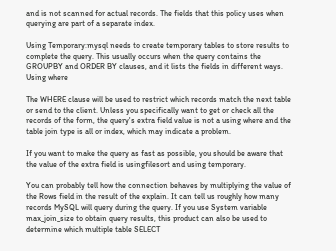and is not scanned for actual records. The fields that this policy uses when querying are part of a separate index.

Using Temporary:mysql needs to create temporary tables to store results to complete the query. This usually occurs when the query contains the GROUPBY and ORDER BY clauses, and it lists the fields in different ways.
Using where

The WHERE clause will be used to restrict which records match the next table or send to the client. Unless you specifically want to get or check all the records of the form, the query's extra field value is not a using where and the table join type is all or index, which may indicate a problem.

If you want to make the query as fast as possible, you should be aware that the value of the extra field is usingfilesort and using temporary.

You can probably tell how the connection behaves by multiplying the value of the Rows field in the result of the explain. It can tell us roughly how many records MySQL will query during the query. If you use System variable max_join_size to obtain query results, this product can also be used to determine which multiple table SELECT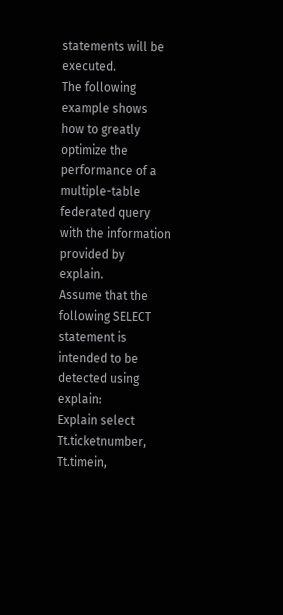statements will be executed.
The following example shows how to greatly optimize the performance of a multiple-table federated query with the information provided by explain.
Assume that the following SELECT statement is intended to be detected using explain:
Explain select Tt.ticketnumber, Tt.timein,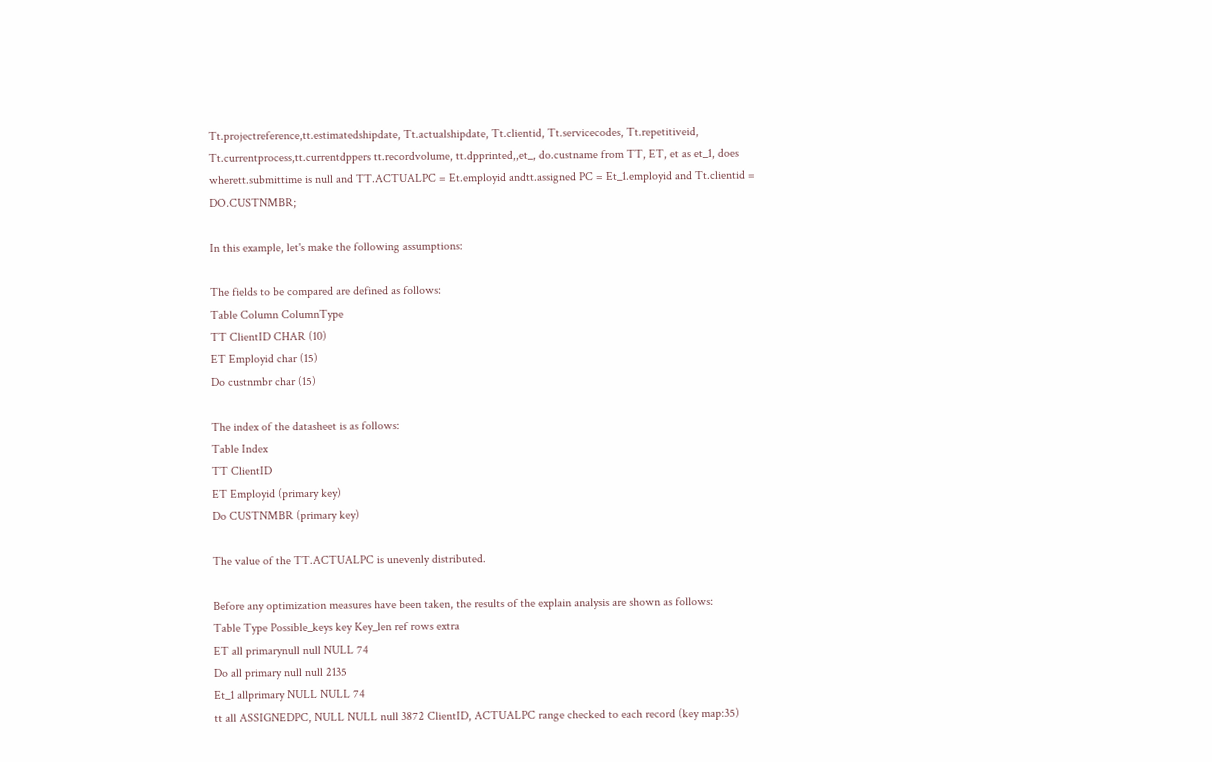Tt.projectreference,tt.estimatedshipdate, Tt.actualshipdate, Tt.clientid, Tt.servicecodes, Tt.repetitiveid, Tt.currentprocess,tt.currentdppers tt.recordvolume, tt.dpprinted,,et_, do.custname from TT, ET, et as et_1, does wherett.submittime is null and TT.ACTUALPC = Et.employid andtt.assigned PC = Et_1.employid and Tt.clientid = DO.CUSTNMBR;

In this example, let's make the following assumptions:

The fields to be compared are defined as follows:
Table Column ColumnType
TT ClientID CHAR (10)
ET Employid char (15)
Do custnmbr char (15)

The index of the datasheet is as follows:
Table Index
TT ClientID
ET Employid (primary key)
Do CUSTNMBR (primary key)

The value of the TT.ACTUALPC is unevenly distributed.

Before any optimization measures have been taken, the results of the explain analysis are shown as follows:
Table Type Possible_keys key Key_len ref rows extra
ET all primarynull null NULL 74
Do all primary null null 2135
Et_1 allprimary NULL NULL 74
tt all ASSIGNEDPC, NULL NULL null 3872 ClientID, ACTUALPC range checked to each record (key map:35)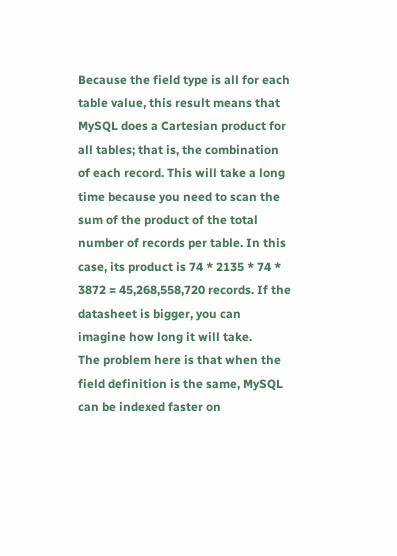Because the field type is all for each table value, this result means that MySQL does a Cartesian product for all tables; that is, the combination of each record. This will take a long time because you need to scan the sum of the product of the total number of records per table. In this case, its product is 74 * 2135 * 74 * 3872 = 45,268,558,720 records. If the datasheet is bigger, you can imagine how long it will take.
The problem here is that when the field definition is the same, MySQL can be indexed faster on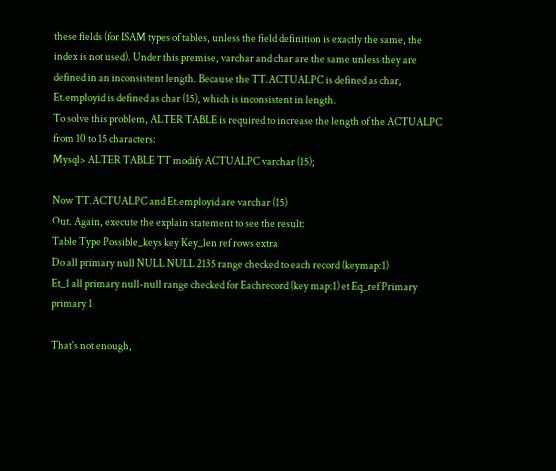these fields (for ISAM types of tables, unless the field definition is exactly the same, the index is not used). Under this premise, varchar and char are the same unless they are defined in an inconsistent length. Because the TT.ACTUALPC is defined as char, Et.employid is defined as char (15), which is inconsistent in length.
To solve this problem, ALTER TABLE is required to increase the length of the ACTUALPC from 10 to 15 characters:
Mysql> ALTER TABLE TT modify ACTUALPC varchar (15);

Now TT.ACTUALPC and Et.employid are varchar (15)
Out. Again, execute the explain statement to see the result:
Table Type Possible_keys key Key_len ref rows extra
Do all primary null NULL NULL 2135 range checked to each record (keymap:1)
Et_1 all primary null-null range checked for Eachrecord (key map:1) et Eq_ref Primary primary 1

That's not enough,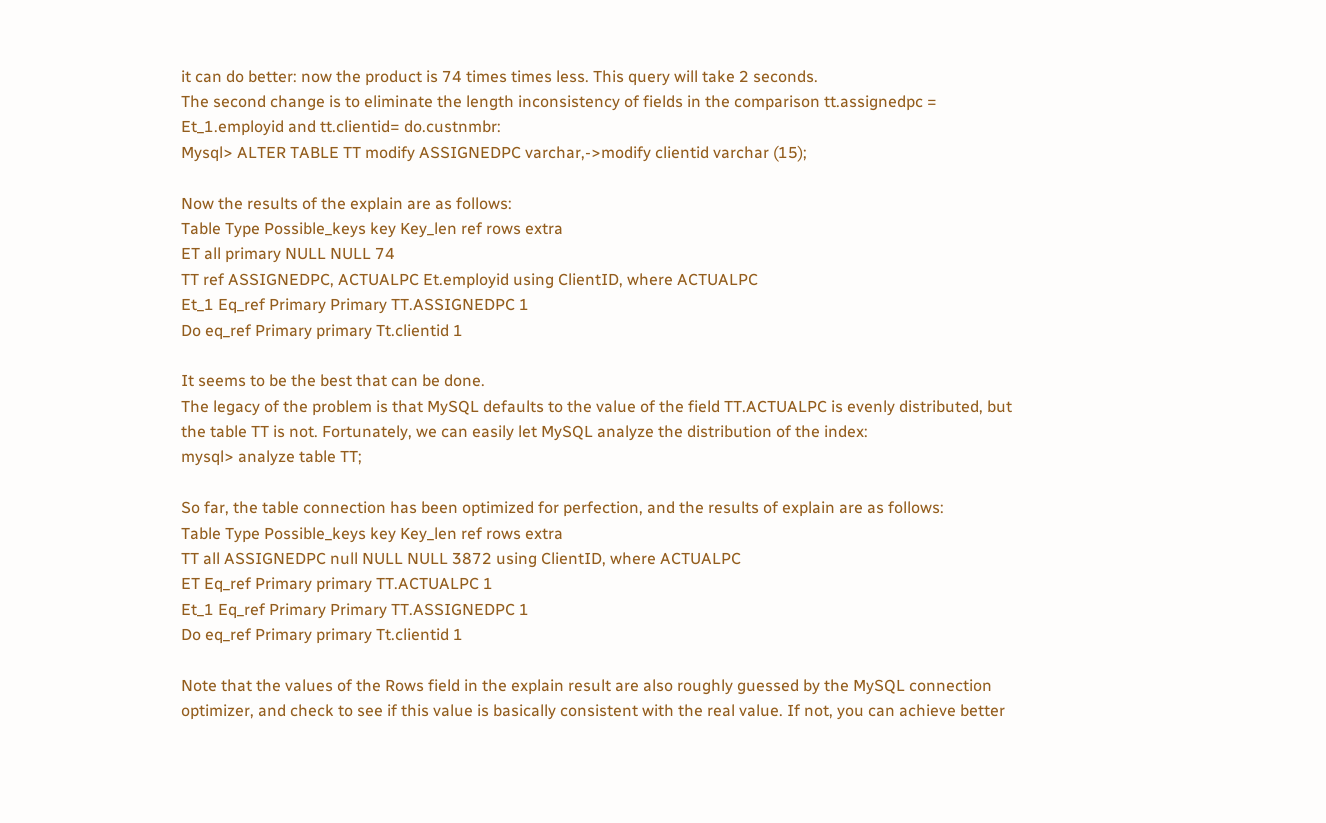it can do better: now the product is 74 times times less. This query will take 2 seconds.
The second change is to eliminate the length inconsistency of fields in the comparison tt.assignedpc = Et_1.employid and tt.clientid= do.custnmbr:
Mysql> ALTER TABLE TT modify ASSIGNEDPC varchar,->modify clientid varchar (15);

Now the results of the explain are as follows:
Table Type Possible_keys key Key_len ref rows extra
ET all primary NULL NULL 74
TT ref ASSIGNEDPC, ACTUALPC Et.employid using ClientID, where ACTUALPC
Et_1 Eq_ref Primary Primary TT.ASSIGNEDPC 1
Do eq_ref Primary primary Tt.clientid 1

It seems to be the best that can be done.
The legacy of the problem is that MySQL defaults to the value of the field TT.ACTUALPC is evenly distributed, but the table TT is not. Fortunately, we can easily let MySQL analyze the distribution of the index:
mysql> analyze table TT;

So far, the table connection has been optimized for perfection, and the results of explain are as follows:
Table Type Possible_keys key Key_len ref rows extra
TT all ASSIGNEDPC null NULL NULL 3872 using ClientID, where ACTUALPC
ET Eq_ref Primary primary TT.ACTUALPC 1
Et_1 Eq_ref Primary Primary TT.ASSIGNEDPC 1
Do eq_ref Primary primary Tt.clientid 1

Note that the values of the Rows field in the explain result are also roughly guessed by the MySQL connection optimizer, and check to see if this value is basically consistent with the real value. If not, you can achieve better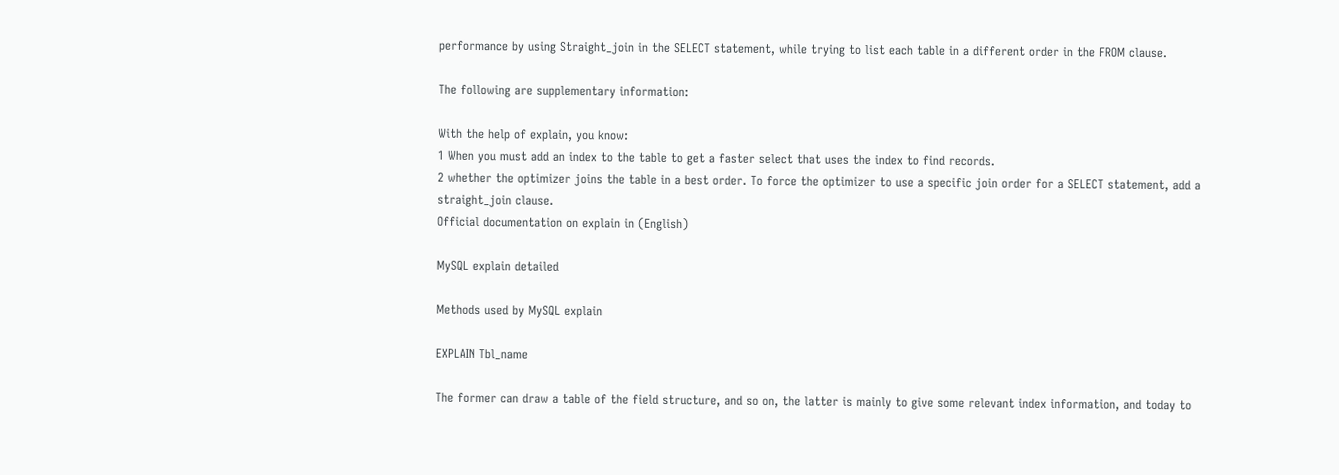performance by using Straight_join in the SELECT statement, while trying to list each table in a different order in the FROM clause.

The following are supplementary information:

With the help of explain, you know:
1 When you must add an index to the table to get a faster select that uses the index to find records.
2 whether the optimizer joins the table in a best order. To force the optimizer to use a specific join order for a SELECT statement, add a straight_join clause.
Official documentation on explain in (English)

MySQL explain detailed

Methods used by MySQL explain

EXPLAIN Tbl_name

The former can draw a table of the field structure, and so on, the latter is mainly to give some relevant index information, and today to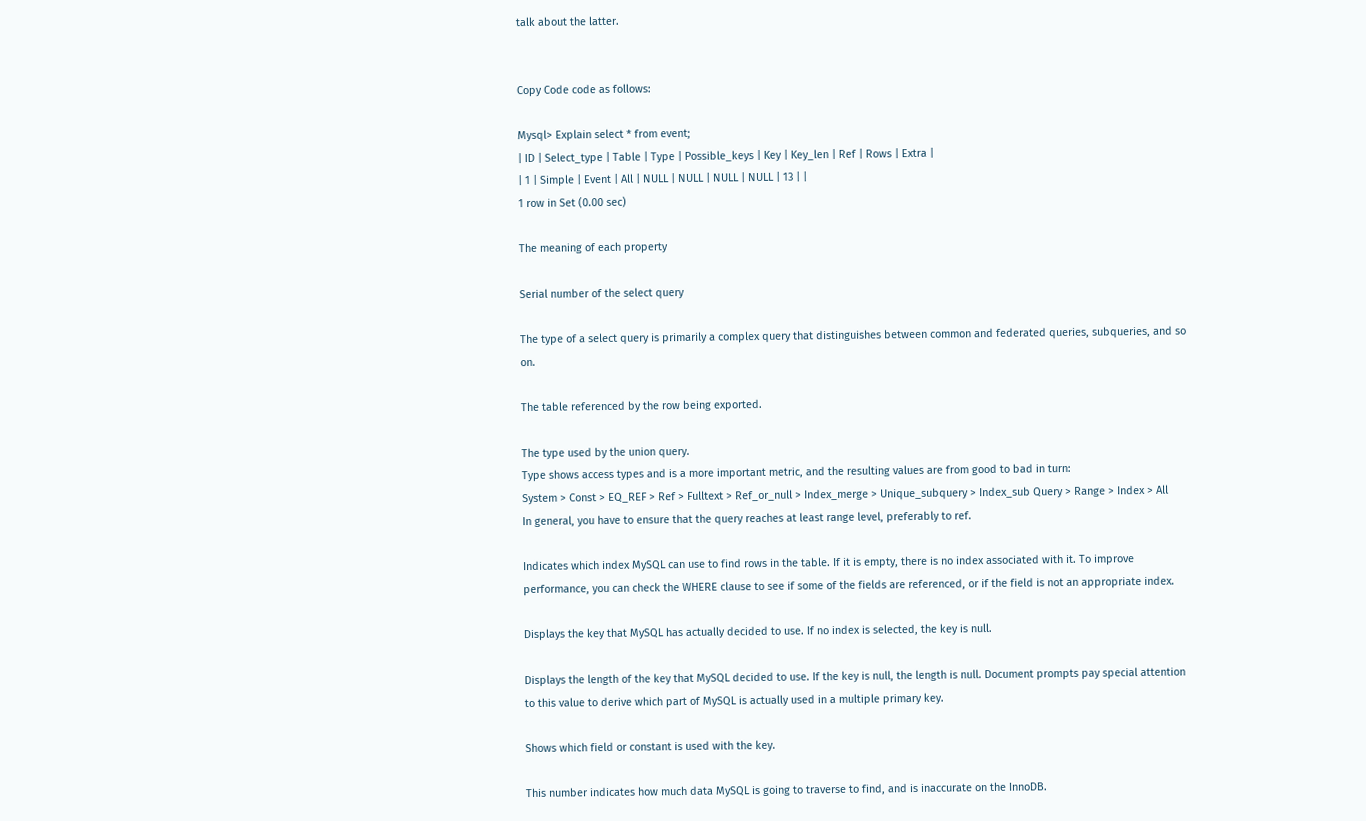talk about the latter.


Copy Code code as follows:

Mysql> Explain select * from event;
| ID | Select_type | Table | Type | Possible_keys | Key | Key_len | Ref | Rows | Extra |
| 1 | Simple | Event | All | NULL | NULL | NULL | NULL | 13 | |
1 row in Set (0.00 sec)

The meaning of each property

Serial number of the select query

The type of a select query is primarily a complex query that distinguishes between common and federated queries, subqueries, and so on.

The table referenced by the row being exported.

The type used by the union query.
Type shows access types and is a more important metric, and the resulting values are from good to bad in turn:
System > Const > EQ_REF > Ref > Fulltext > Ref_or_null > Index_merge > Unique_subquery > Index_sub Query > Range > Index > All
In general, you have to ensure that the query reaches at least range level, preferably to ref.

Indicates which index MySQL can use to find rows in the table. If it is empty, there is no index associated with it. To improve performance, you can check the WHERE clause to see if some of the fields are referenced, or if the field is not an appropriate index.

Displays the key that MySQL has actually decided to use. If no index is selected, the key is null.

Displays the length of the key that MySQL decided to use. If the key is null, the length is null. Document prompts pay special attention to this value to derive which part of MySQL is actually used in a multiple primary key.

Shows which field or constant is used with the key.

This number indicates how much data MySQL is going to traverse to find, and is inaccurate on the InnoDB.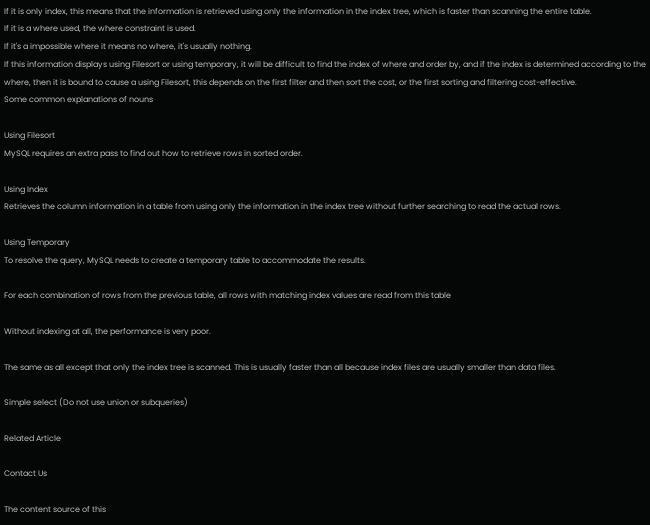If it is only index, this means that the information is retrieved using only the information in the index tree, which is faster than scanning the entire table.
If it is a where used, the where constraint is used.
If it's a impossible where it means no where, it's usually nothing.
If this information displays using Filesort or using temporary, it will be difficult to find the index of where and order by, and if the index is determined according to the where, then it is bound to cause a using Filesort, this depends on the first filter and then sort the cost, or the first sorting and filtering cost-effective.
Some common explanations of nouns

Using Filesort
MySQL requires an extra pass to find out how to retrieve rows in sorted order.

Using Index
Retrieves the column information in a table from using only the information in the index tree without further searching to read the actual rows.

Using Temporary
To resolve the query, MySQL needs to create a temporary table to accommodate the results.

For each combination of rows from the previous table, all rows with matching index values are read from this table

Without indexing at all, the performance is very poor.

The same as all except that only the index tree is scanned. This is usually faster than all because index files are usually smaller than data files.

Simple select (Do not use union or subqueries)

Related Article

Contact Us

The content source of this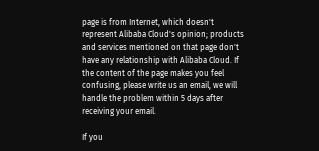page is from Internet, which doesn't represent Alibaba Cloud's opinion; products and services mentioned on that page don't have any relationship with Alibaba Cloud. If the content of the page makes you feel confusing, please write us an email, we will handle the problem within 5 days after receiving your email.

If you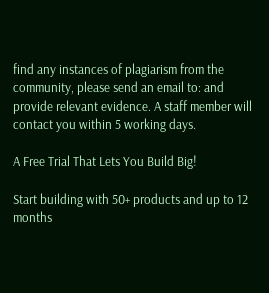find any instances of plagiarism from the community, please send an email to: and provide relevant evidence. A staff member will contact you within 5 working days.

A Free Trial That Lets You Build Big!

Start building with 50+ products and up to 12 months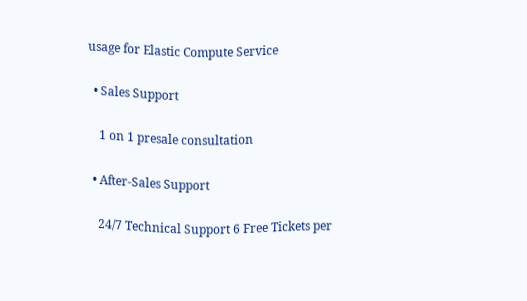usage for Elastic Compute Service

  • Sales Support

    1 on 1 presale consultation

  • After-Sales Support

    24/7 Technical Support 6 Free Tickets per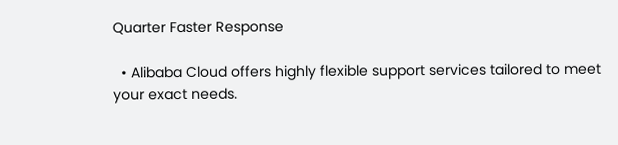Quarter Faster Response

  • Alibaba Cloud offers highly flexible support services tailored to meet your exact needs.